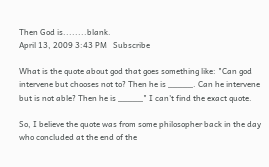Then God is........blank.
April 13, 2009 3:43 PM   Subscribe

What is the quote about god that goes something like: "Can god intervene but chooses not to? Then he is _____. Can he intervene but is not able? Then he is _____" I can't find the exact quote.

So, I believe the quote was from some philosopher back in the day who concluded at the end of the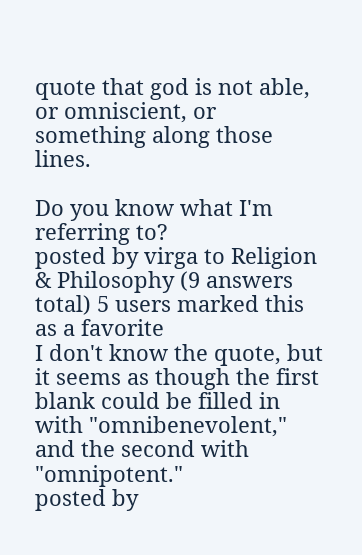quote that god is not able, or omniscient, or something along those lines.

Do you know what I'm referring to?
posted by virga to Religion & Philosophy (9 answers total) 5 users marked this as a favorite
I don't know the quote, but it seems as though the first blank could be filled in with "omnibenevolent," and the second with "omnipotent."
posted by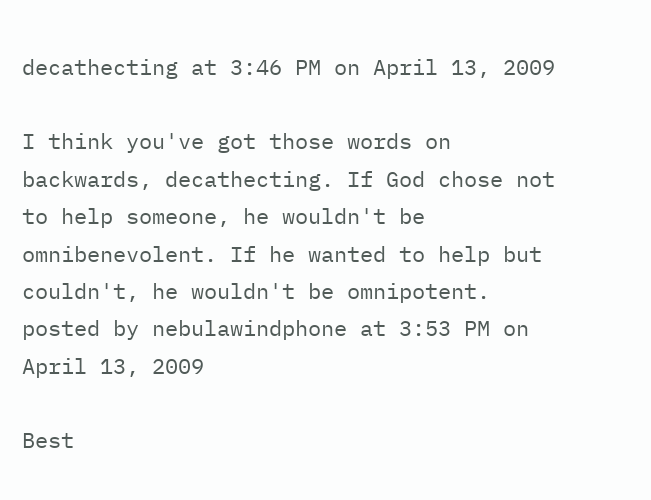decathecting at 3:46 PM on April 13, 2009

I think you've got those words on backwards, decathecting. If God chose not to help someone, he wouldn't be omnibenevolent. If he wanted to help but couldn't, he wouldn't be omnipotent.
posted by nebulawindphone at 3:53 PM on April 13, 2009

Best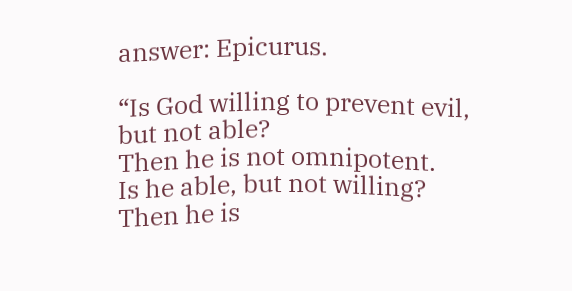answer: Epicurus.

“Is God willing to prevent evil, but not able?
Then he is not omnipotent.
Is he able, but not willing?
Then he is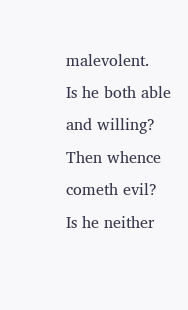malevolent.
Is he both able and willing?
Then whence cometh evil?
Is he neither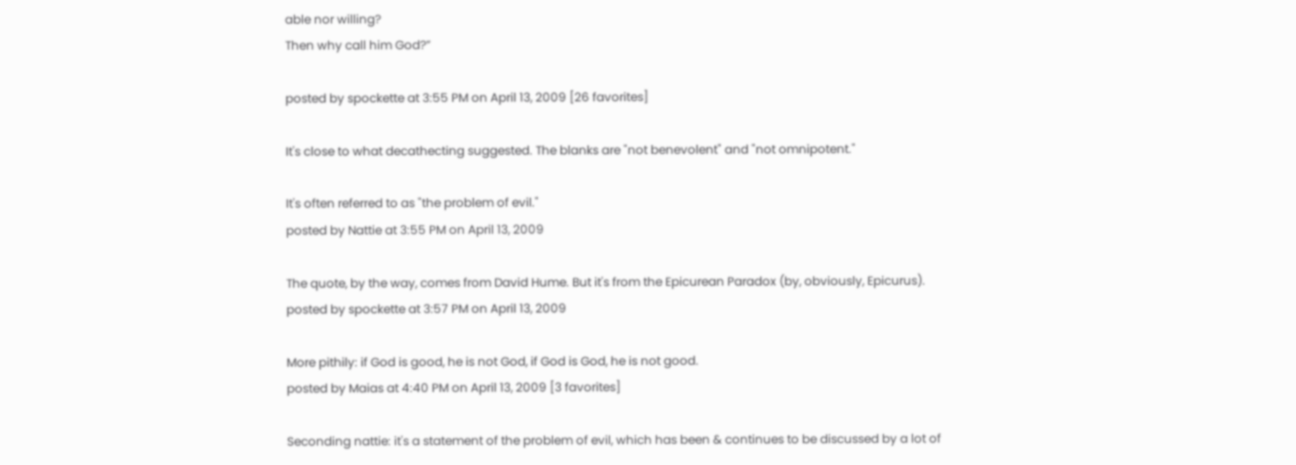able nor willing?
Then why call him God?”

posted by spockette at 3:55 PM on April 13, 2009 [26 favorites]

It's close to what decathecting suggested. The blanks are "not benevolent" and "not omnipotent."

It's often referred to as "the problem of evil."
posted by Nattie at 3:55 PM on April 13, 2009

The quote, by the way, comes from David Hume. But it's from the Epicurean Paradox (by, obviously, Epicurus).
posted by spockette at 3:57 PM on April 13, 2009

More pithily: if God is good, he is not God, if God is God, he is not good.
posted by Maias at 4:40 PM on April 13, 2009 [3 favorites]

Seconding nattie: it's a statement of the problem of evil, which has been & continues to be discussed by a lot of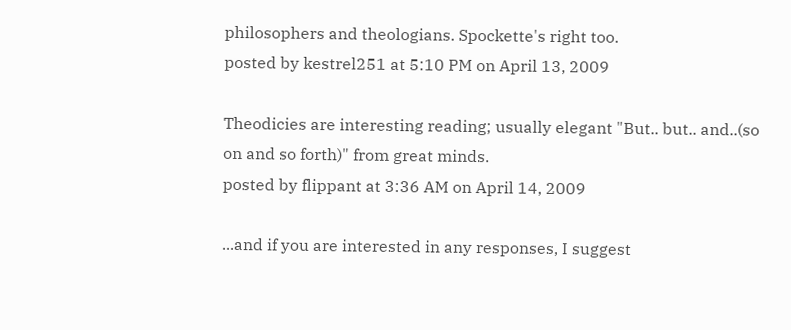philosophers and theologians. Spockette's right too.
posted by kestrel251 at 5:10 PM on April 13, 2009

Theodicies are interesting reading; usually elegant "But.. but.. and..(so on and so forth)" from great minds.
posted by flippant at 3:36 AM on April 14, 2009

...and if you are interested in any responses, I suggest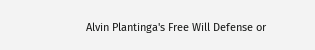Alvin Plantinga's Free Will Defense or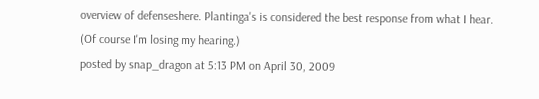overview of defenseshere. Plantinga's is considered the best response from what I hear. (Of course I'm losing my hearing.)
posted by snap_dragon at 5:13 PM on April 30, 2009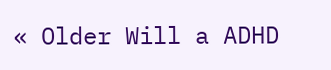« Older Will a ADHD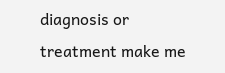diagnosis or treatment make me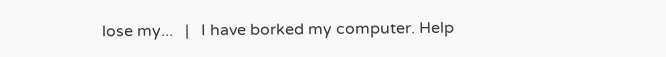lose my...   |   I have borked my computer. Help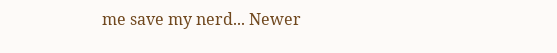me save my nerd... Newer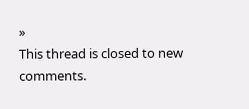»
This thread is closed to new comments.